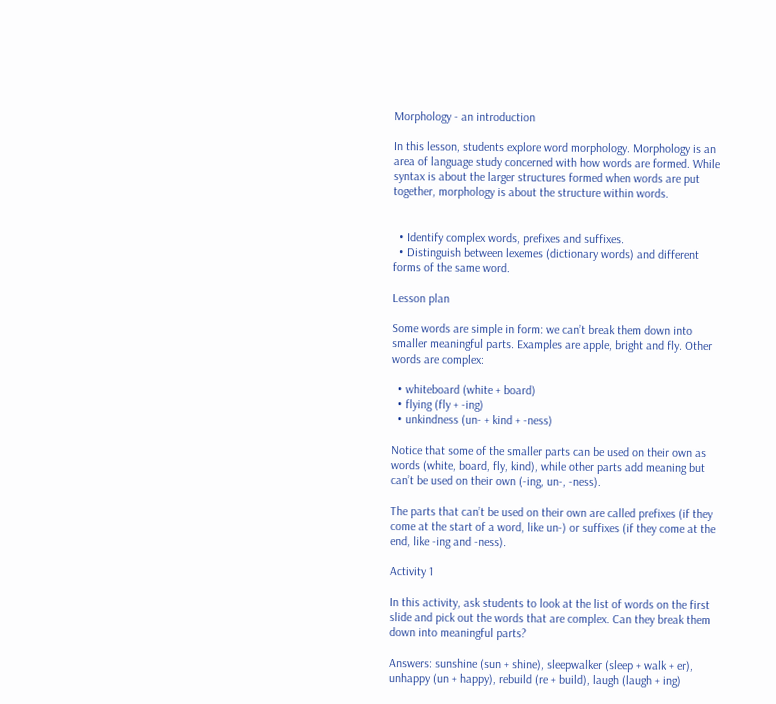Morphology - an introduction

In this lesson, students explore word morphology. Morphology is an area of language study concerned with how words are formed. While syntax is about the larger structures formed when words are put together, morphology is about the structure within words.


  • Identify complex words, prefixes and suffixes.
  • Distinguish between lexemes (dictionary words) and different forms of the same word.

Lesson plan

Some words are simple in form: we can’t break them down into smaller meaningful parts. Examples are apple, bright and fly. Other words are complex:

  • whiteboard (white + board)
  • flying (fly + -ing)
  • unkindness (un- + kind + -ness)

Notice that some of the smaller parts can be used on their own as words (white, board, fly, kind), while other parts add meaning but can’t be used on their own (-ing, un-, -ness).

The parts that can’t be used on their own are called prefixes (if they come at the start of a word, like un-) or suffixes (if they come at the end, like -ing and -ness).

Activity 1

In this activity, ask students to look at the list of words on the first slide and pick out the words that are complex. Can they break them down into meaningful parts?

Answers: sunshine (sun + shine), sleepwalker (sleep + walk + er), unhappy (un + happy), rebuild (re + build), laugh (laugh + ing)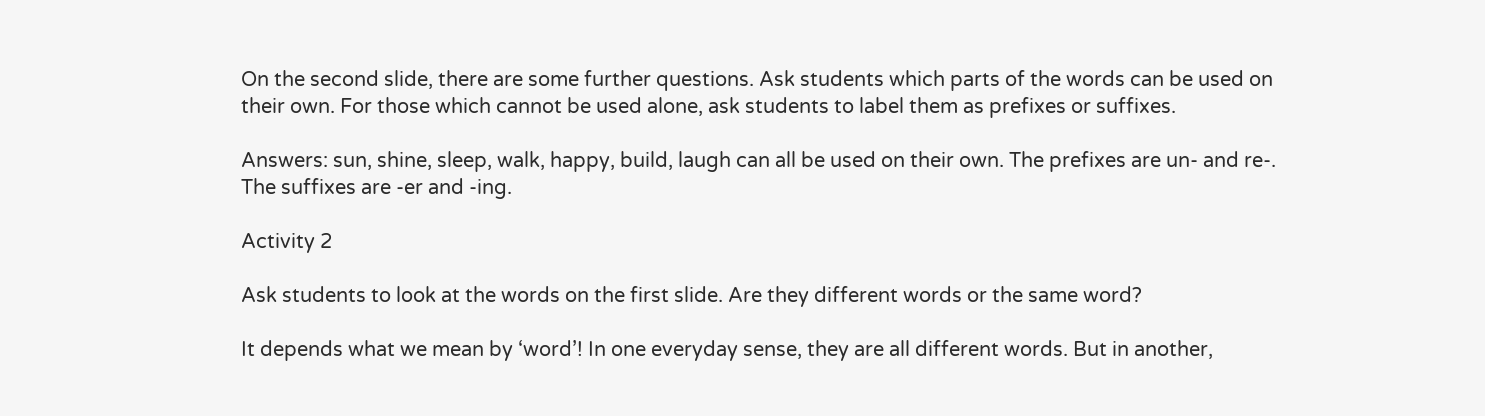On the second slide, there are some further questions. Ask students which parts of the words can be used on their own. For those which cannot be used alone, ask students to label them as prefixes or suffixes.

Answers: sun, shine, sleep, walk, happy, build, laugh can all be used on their own. The prefixes are un- and re-. The suffixes are -er and -ing.

Activity 2

Ask students to look at the words on the first slide. Are they different words or the same word?

It depends what we mean by ‘word’! In one everyday sense, they are all different words. But in another,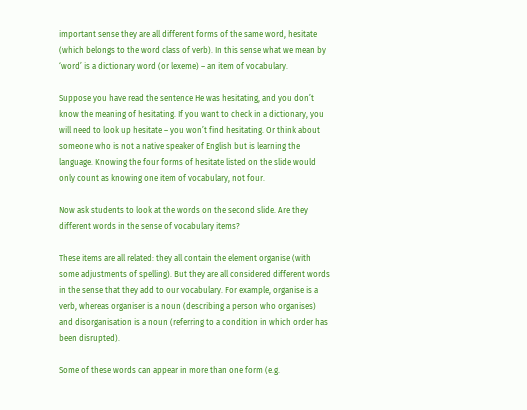important sense they are all different forms of the same word, hesitate (which belongs to the word class of verb). In this sense what we mean by ‘word’ is a dictionary word (or lexeme) – an item of vocabulary.

Suppose you have read the sentence He was hesitating, and you don’t know the meaning of hesitating. If you want to check in a dictionary, you will need to look up hesitate – you won’t find hesitating. Or think about someone who is not a native speaker of English but is learning the language. Knowing the four forms of hesitate listed on the slide would only count as knowing one item of vocabulary, not four.

Now ask students to look at the words on the second slide. Are they different words in the sense of vocabulary items?

These items are all related: they all contain the element organise (with some adjustments of spelling). But they are all considered different words in the sense that they add to our vocabulary. For example, organise is a verb, whereas organiser is a noun (describing a person who organises) and disorganisation is a noun (referring to a condition in which order has been disrupted).

Some of these words can appear in more than one form (e.g.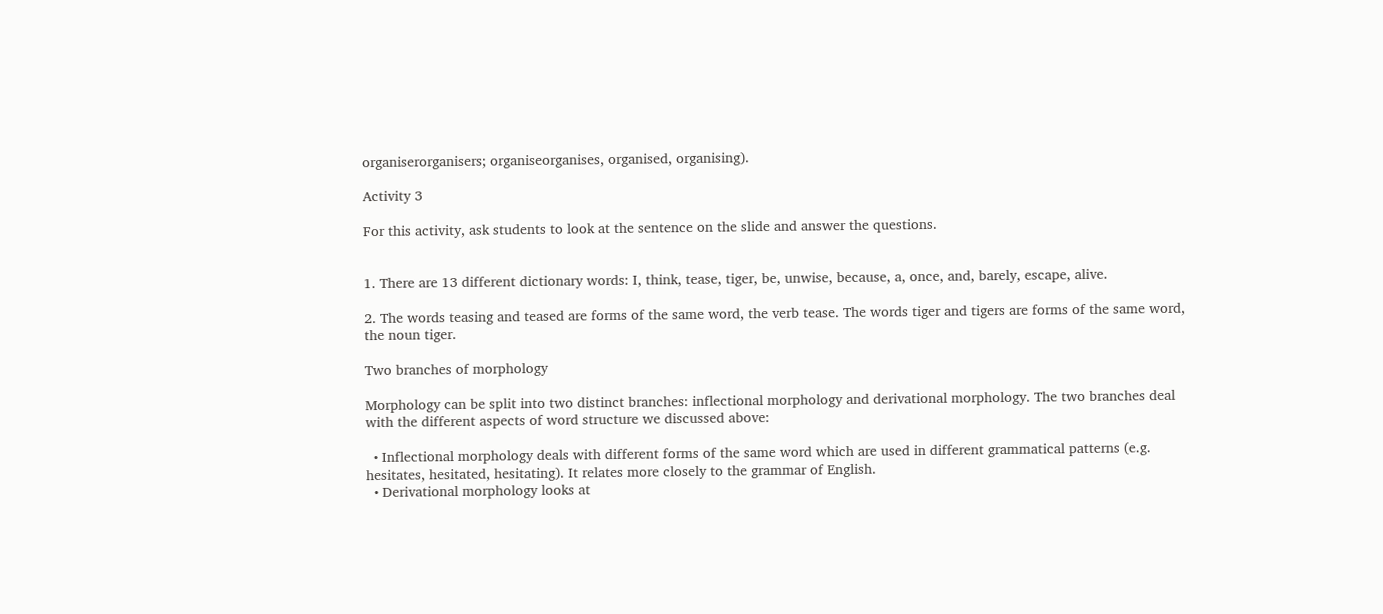organiserorganisers; organiseorganises, organised, organising).

Activity 3

For this activity, ask students to look at the sentence on the slide and answer the questions.


1. There are 13 different dictionary words: I, think, tease, tiger, be, unwise, because, a, once, and, barely, escape, alive.

2. The words teasing and teased are forms of the same word, the verb tease. The words tiger and tigers are forms of the same word, the noun tiger.

Two branches of morphology

Morphology can be split into two distinct branches: inflectional morphology and derivational morphology. The two branches deal with the different aspects of word structure we discussed above:

  • Inflectional morphology deals with different forms of the same word which are used in different grammatical patterns (e.g. hesitates, hesitated, hesitating). It relates more closely to the grammar of English.
  • Derivational morphology looks at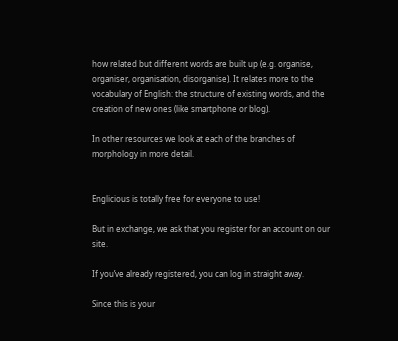how related but different words are built up (e.g. organise, organiser, organisation, disorganise). It relates more to the vocabulary of English: the structure of existing words, and the creation of new ones (like smartphone or blog).

In other resources we look at each of the branches of morphology in more detail.


Englicious is totally free for everyone to use!

But in exchange, we ask that you register for an account on our site.

If you’ve already registered, you can log in straight away.

Since this is your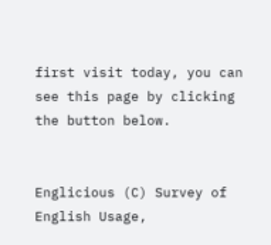first visit today, you can see this page by clicking the button below.


Englicious (C) Survey of English Usage,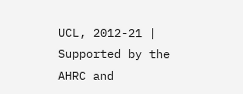UCL, 2012-21 | Supported by the AHRC and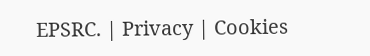EPSRC. | Privacy | Cookies